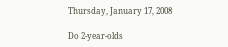Thursday, January 17, 2008

Do 2-year-olds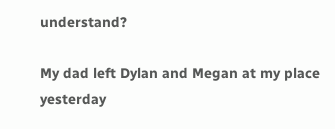understand?

My dad left Dylan and Megan at my place yesterday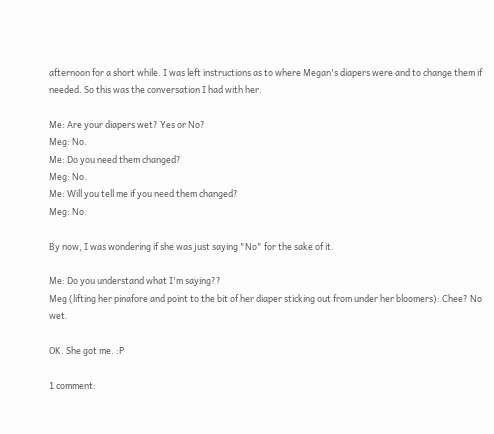afternoon for a short while. I was left instructions as to where Megan's diapers were and to change them if needed. So this was the conversation I had with her.

Me: Are your diapers wet? Yes or No?
Meg: No.
Me: Do you need them changed?
Meg: No.
Me: Will you tell me if you need them changed?
Meg: No.

By now, I was wondering if she was just saying "No" for the sake of it.

Me: Do you understand what I'm saying??
Meg (lifting her pinafore and point to the bit of her diaper sticking out from under her bloomers): Chee? No wet.

OK. She got me. :P

1 comment: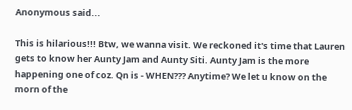Anonymous said...

This is hilarious!!! Btw, we wanna visit. We reckoned it's time that Lauren gets to know her Aunty Jam and Aunty Siti. Aunty Jam is the more happening one of coz. Qn is - WHEN??? Anytime? We let u know on the morn of the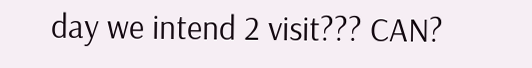day we intend 2 visit??? CAN?